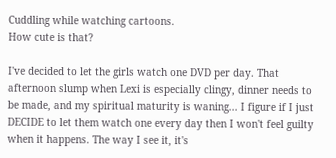Cuddling while watching cartoons.
How cute is that?

I've decided to let the girls watch one DVD per day. That afternoon slump when Lexi is especially clingy, dinner needs to be made, and my spiritual maturity is waning... I figure if I just DECIDE to let them watch one every day then I won't feel guilty when it happens. The way I see it, it's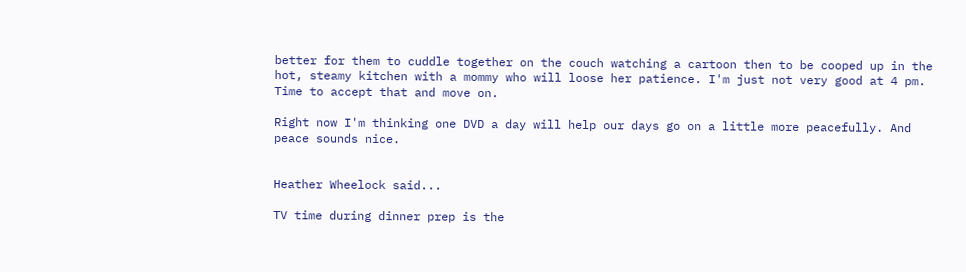better for them to cuddle together on the couch watching a cartoon then to be cooped up in the hot, steamy kitchen with a mommy who will loose her patience. I'm just not very good at 4 pm. Time to accept that and move on.

Right now I'm thinking one DVD a day will help our days go on a little more peacefully. And peace sounds nice.


Heather Wheelock said...

TV time during dinner prep is the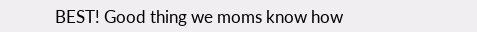BEST! Good thing we moms know how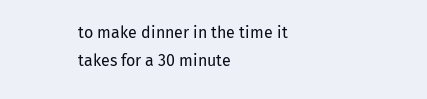to make dinner in the time it takes for a 30 minute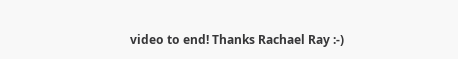video to end! Thanks Rachael Ray :-)